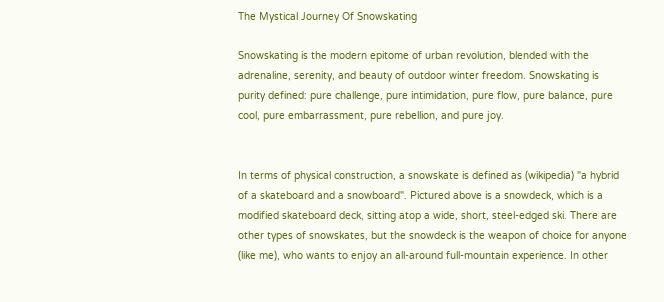The Mystical Journey Of Snowskating

Snowskating is the modern epitome of urban revolution, blended with the adrenaline, serenity, and beauty of outdoor winter freedom. Snowskating is purity defined: pure challenge, pure intimidation, pure flow, pure balance, pure cool, pure embarrassment, pure rebellion, and pure joy.


In terms of physical construction, a snowskate is defined as (wikipedia) "a hybrid of a skateboard and a snowboard". Pictured above is a snowdeck, which is a modified skateboard deck, sitting atop a wide, short, steel-edged ski. There are other types of snowskates, but the snowdeck is the weapon of choice for anyone (like me), who wants to enjoy an all-around full-mountain experience. In other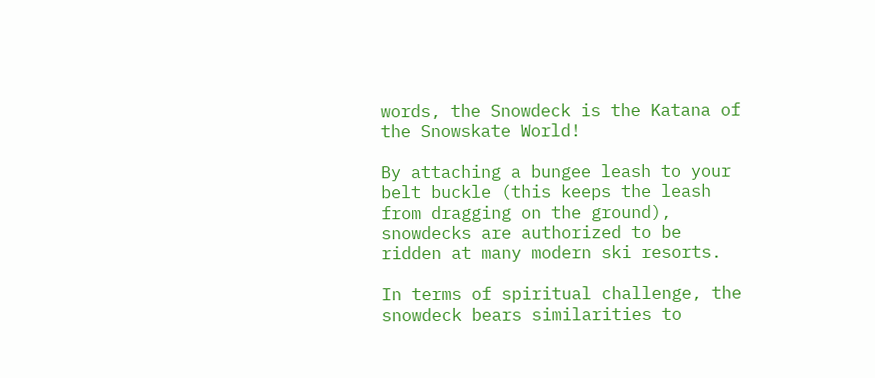words, the Snowdeck is the Katana of the Snowskate World!

By attaching a bungee leash to your belt buckle (this keeps the leash from dragging on the ground), snowdecks are authorized to be ridden at many modern ski resorts.

In terms of spiritual challenge, the snowdeck bears similarities to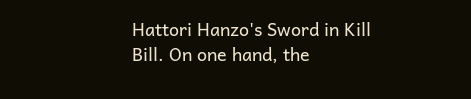Hattori Hanzo's Sword in Kill Bill. On one hand, the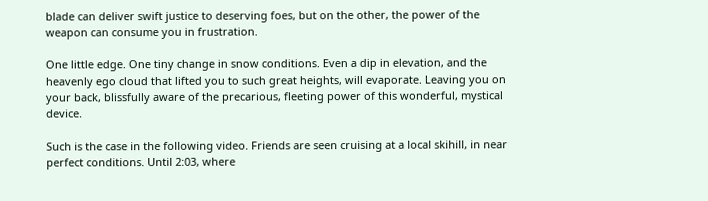blade can deliver swift justice to deserving foes, but on the other, the power of the weapon can consume you in frustration.

One little edge. One tiny change in snow conditions. Even a dip in elevation, and the heavenly ego cloud that lifted you to such great heights, will evaporate. Leaving you on your back, blissfully aware of the precarious, fleeting power of this wonderful, mystical device.

Such is the case in the following video. Friends are seen cruising at a local skihill, in near perfect conditions. Until 2:03, where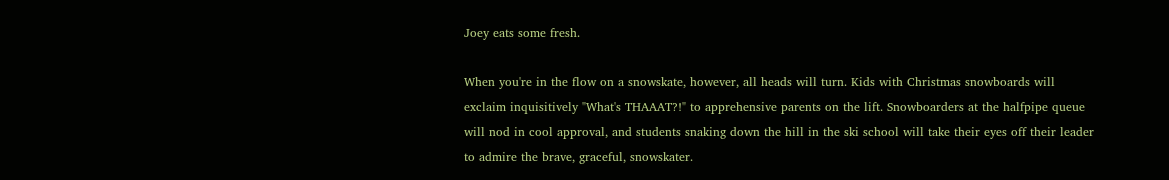Joey eats some fresh.

When you're in the flow on a snowskate, however, all heads will turn. Kids with Christmas snowboards will exclaim inquisitively "What's THAAAT?!" to apprehensive parents on the lift. Snowboarders at the halfpipe queue will nod in cool approval, and students snaking down the hill in the ski school will take their eyes off their leader to admire the brave, graceful, snowskater.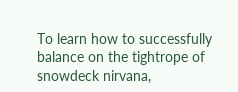To learn how to successfully balance on the tightrope of snowdeck nirvana,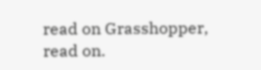read on Grasshopper, read on.